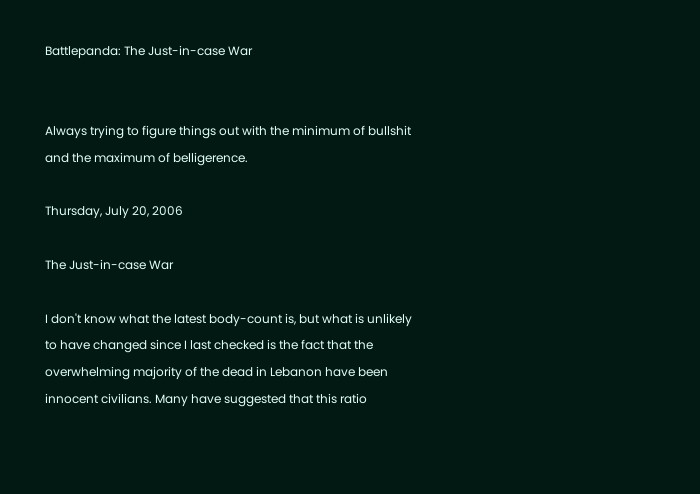Battlepanda: The Just-in-case War


Always trying to figure things out with the minimum of bullshit and the maximum of belligerence.

Thursday, July 20, 2006

The Just-in-case War

I don't know what the latest body-count is, but what is unlikely to have changed since I last checked is the fact that the overwhelming majority of the dead in Lebanon have been innocent civilians. Many have suggested that this ratio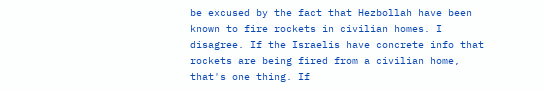be excused by the fact that Hezbollah have been known to fire rockets in civilian homes. I disagree. If the Israelis have concrete info that rockets are being fired from a civilian home, that's one thing. If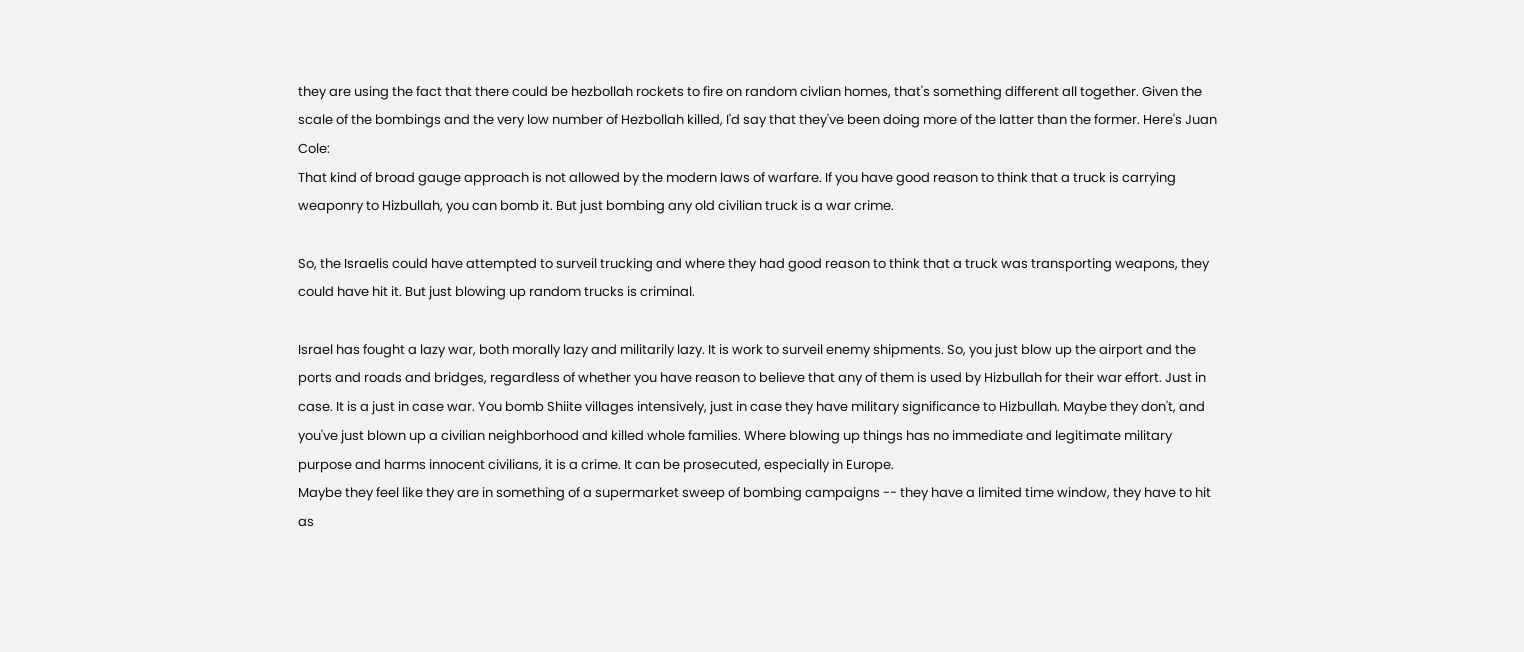they are using the fact that there could be hezbollah rockets to fire on random civlian homes, that's something different all together. Given the scale of the bombings and the very low number of Hezbollah killed, I'd say that they've been doing more of the latter than the former. Here's Juan Cole:
That kind of broad gauge approach is not allowed by the modern laws of warfare. If you have good reason to think that a truck is carrying weaponry to Hizbullah, you can bomb it. But just bombing any old civilian truck is a war crime.

So, the Israelis could have attempted to surveil trucking and where they had good reason to think that a truck was transporting weapons, they could have hit it. But just blowing up random trucks is criminal.

Israel has fought a lazy war, both morally lazy and militarily lazy. It is work to surveil enemy shipments. So, you just blow up the airport and the ports and roads and bridges, regardless of whether you have reason to believe that any of them is used by Hizbullah for their war effort. Just in case. It is a just in case war. You bomb Shiite villages intensively, just in case they have military significance to Hizbullah. Maybe they don't, and you've just blown up a civilian neighborhood and killed whole families. Where blowing up things has no immediate and legitimate military purpose and harms innocent civilians, it is a crime. It can be prosecuted, especially in Europe.
Maybe they feel like they are in something of a supermarket sweep of bombing campaigns -- they have a limited time window, they have to hit as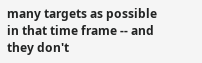many targets as possible in that time frame -- and they don't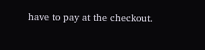have to pay at the checkout.